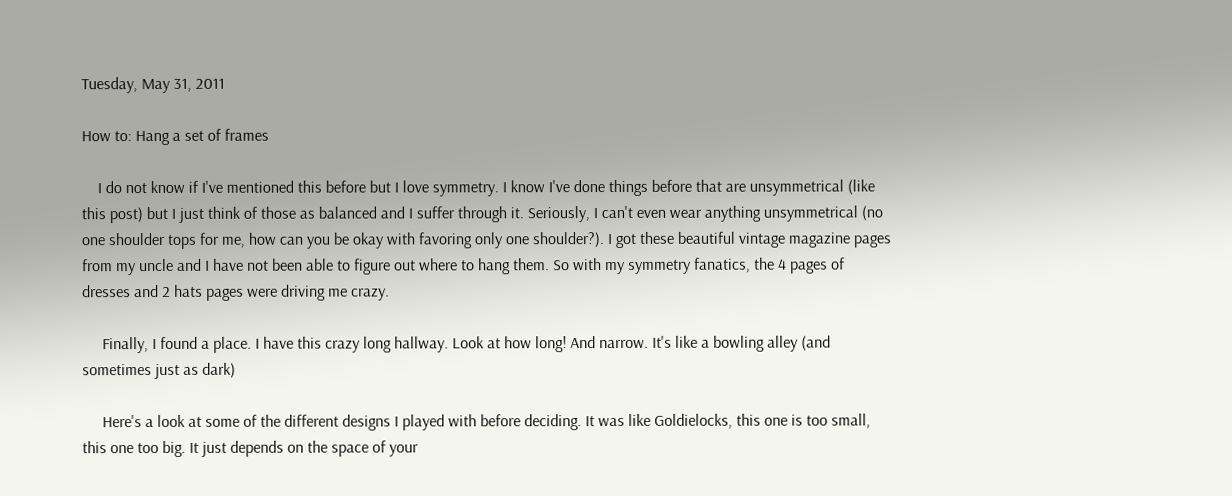Tuesday, May 31, 2011

How to: Hang a set of frames

    I do not know if I've mentioned this before but I love symmetry. I know I've done things before that are unsymmetrical (like this post) but I just think of those as balanced and I suffer through it. Seriously, I can't even wear anything unsymmetrical (no one shoulder tops for me, how can you be okay with favoring only one shoulder?). I got these beautiful vintage magazine pages from my uncle and I have not been able to figure out where to hang them. So with my symmetry fanatics, the 4 pages of dresses and 2 hats pages were driving me crazy.

     Finally, I found a place. I have this crazy long hallway. Look at how long! And narrow. It's like a bowling alley (and sometimes just as dark)

     Here's a look at some of the different designs I played with before deciding. It was like Goldielocks, this one is too small, this one too big. It just depends on the space of your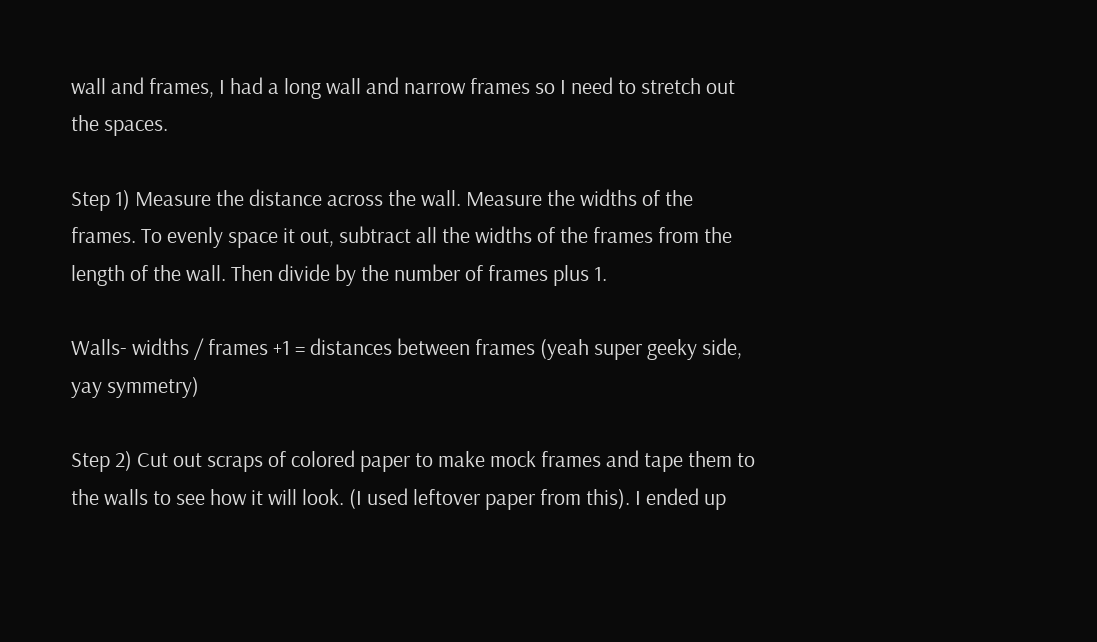wall and frames, I had a long wall and narrow frames so I need to stretch out the spaces.

Step 1) Measure the distance across the wall. Measure the widths of the frames. To evenly space it out, subtract all the widths of the frames from the length of the wall. Then divide by the number of frames plus 1.

Walls- widths / frames +1 = distances between frames (yeah super geeky side, yay symmetry)

Step 2) Cut out scraps of colored paper to make mock frames and tape them to the walls to see how it will look. (I used leftover paper from this). I ended up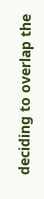deciding to overlap the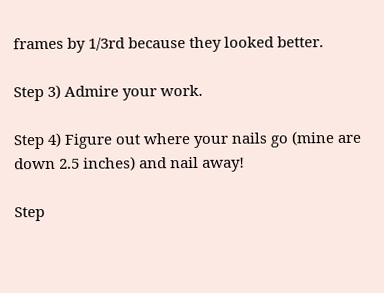frames by 1/3rd because they looked better.

Step 3) Admire your work.

Step 4) Figure out where your nails go (mine are down 2.5 inches) and nail away!

Step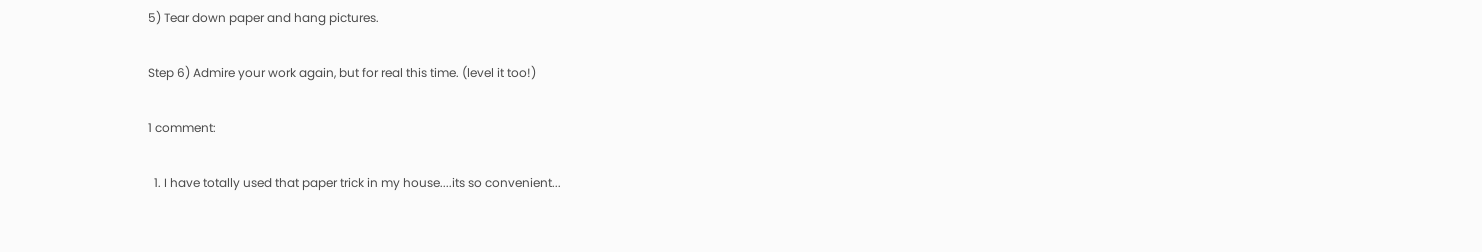5) Tear down paper and hang pictures.

Step 6) Admire your work again, but for real this time. (level it too!)

1 comment:

  1. I have totally used that paper trick in my house....its so convenient...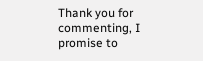Thank you for commenting, I promise to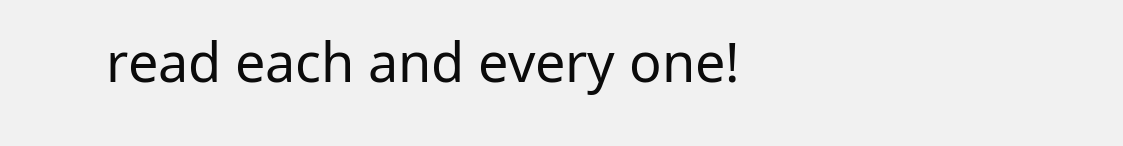read each and every one!